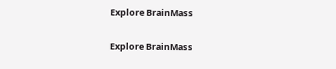Explore BrainMass

Explore BrainMass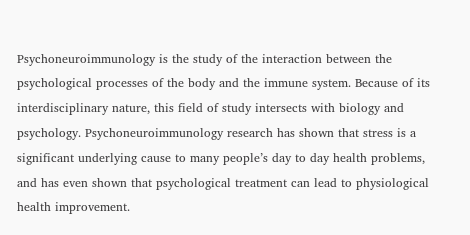Psychoneuroimmunology is the study of the interaction between the psychological processes of the body and the immune system. Because of its interdisciplinary nature, this field of study intersects with biology and psychology. Psychoneuroimmunology research has shown that stress is a significant underlying cause to many people’s day to day health problems, and has even shown that psychological treatment can lead to physiological health improvement.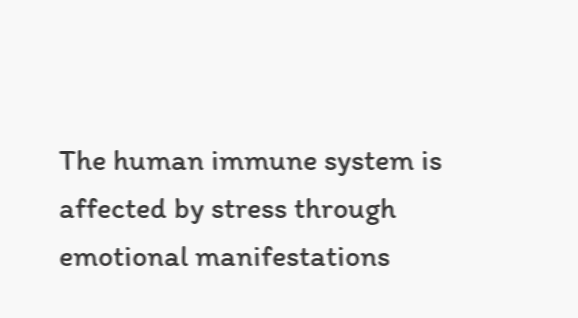The human immune system is affected by stress through emotional manifestations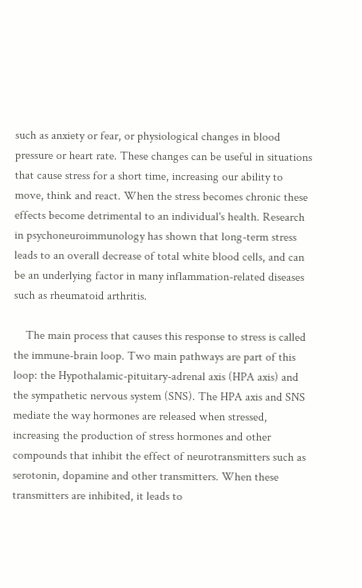such as anxiety or fear, or physiological changes in blood pressure or heart rate. These changes can be useful in situations that cause stress for a short time, increasing our ability to move, think and react. When the stress becomes chronic these effects become detrimental to an individual's health. Research in psychoneuroimmunology has shown that long-term stress leads to an overall decrease of total white blood cells, and can be an underlying factor in many inflammation-related diseases such as rheumatoid arthritis.

    The main process that causes this response to stress is called the immune-brain loop. Two main pathways are part of this loop: the Hypothalamic-pituitary-adrenal axis (HPA axis) and the sympathetic nervous system (SNS). The HPA axis and SNS mediate the way hormones are released when stressed, increasing the production of stress hormones and other compounds that inhibit the effect of neurotransmitters such as serotonin, dopamine and other transmitters. When these transmitters are inhibited, it leads to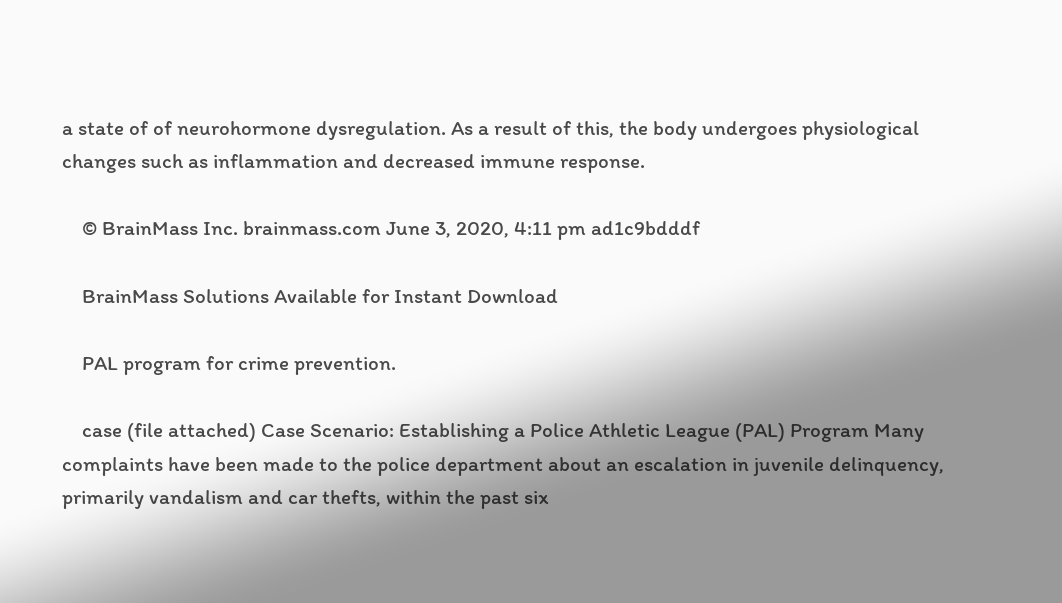a state of of neurohormone dysregulation. As a result of this, the body undergoes physiological changes such as inflammation and decreased immune response.

    © BrainMass Inc. brainmass.com June 3, 2020, 4:11 pm ad1c9bdddf

    BrainMass Solutions Available for Instant Download

    PAL program for crime prevention.

    case (file attached) Case Scenario: Establishing a Police Athletic League (PAL) Program Many complaints have been made to the police department about an escalation in juvenile delinquency, primarily vandalism and car thefts, within the past six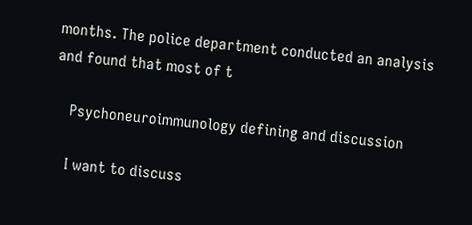months. The police department conducted an analysis and found that most of t

    Psychoneuroimmunology defining and discussion

    I want to discuss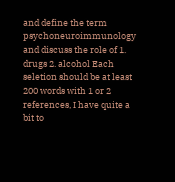and define the term psychoneuroimmunology and discuss the role of 1. drugs 2. alcohol Each seletion should be at least 200 words with 1 or 2 references, I have quite a bit to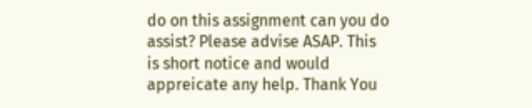do on this assignment can you do assist? Please advise ASAP. This is short notice and would appreicate any help. Thank You